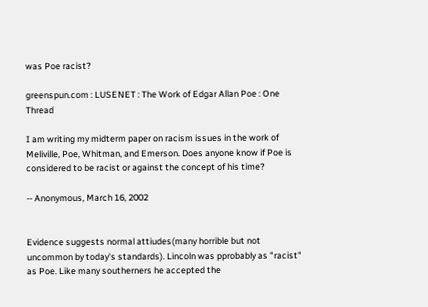was Poe racist?

greenspun.com : LUSENET : The Work of Edgar Allan Poe : One Thread

I am writing my midterm paper on racism issues in the work of Meliville, Poe, Whitman, and Emerson. Does anyone know if Poe is considered to be racist or against the concept of his time?

-- Anonymous, March 16, 2002


Evidence suggests normal attiudes(many horrible but not uncommon by today's standards). Lincoln was pprobably as "racist" as Poe. Like many southerners he accepted the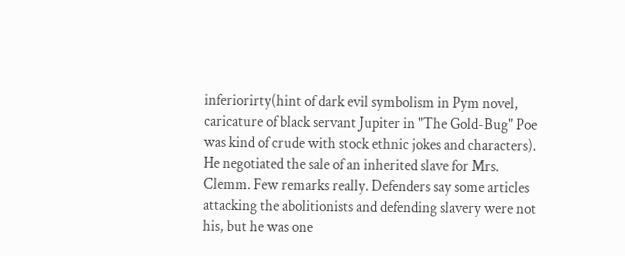inferiorirty(hint of dark evil symbolism in Pym novel, caricature of black servant Jupiter in "The Gold-Bug" Poe was kind of crude with stock ethnic jokes and characters). He negotiated the sale of an inherited slave for Mrs. Clemm. Few remarks really. Defenders say some articles attacking the abolitionists and defending slavery were not his, but he was one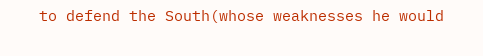to defend the South(whose weaknesses he would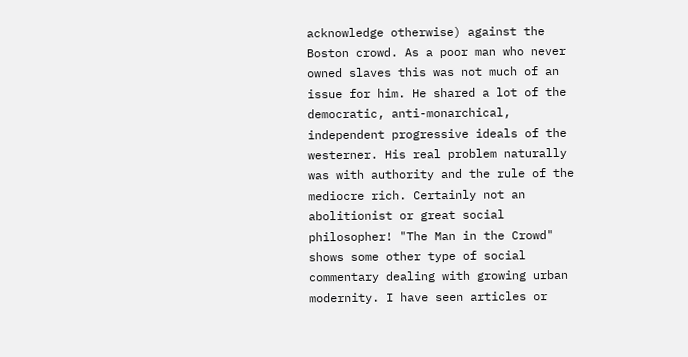acknowledge otherwise) against the Boston crowd. As a poor man who never owned slaves this was not much of an issue for him. He shared a lot of the democratic, anti-monarchical, independent progressive ideals of the westerner. His real problem naturally was with authority and the rule of the mediocre rich. Certainly not an abolitionist or great social philosopher! "The Man in the Crowd" shows some other type of social commentary dealing with growing urban modernity. I have seen articles or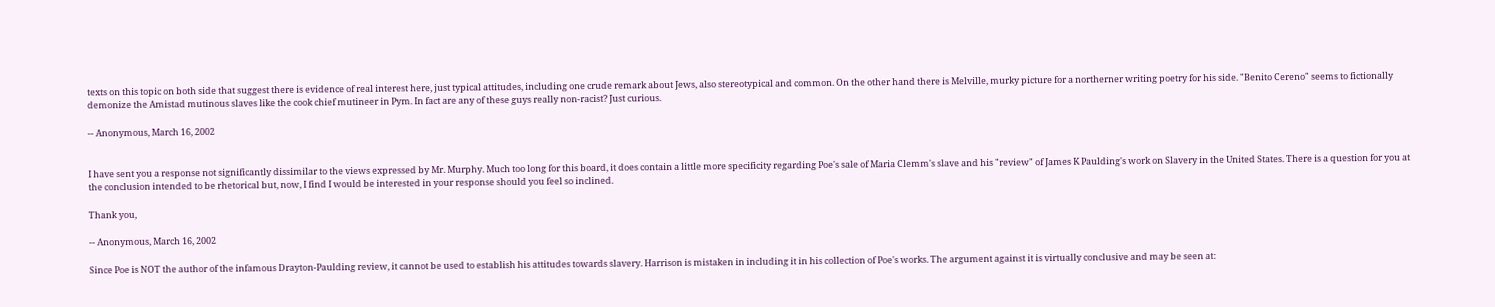texts on this topic on both side that suggest there is evidence of real interest here, just typical attitudes, including one crude remark about Jews, also stereotypical and common. On the other hand there is Melville, murky picture for a northerner writing poetry for his side. "Benito Cereno" seems to fictionally demonize the Amistad mutinous slaves like the cook chief mutineer in Pym. In fact are any of these guys really non-racist? Just curious.

-- Anonymous, March 16, 2002


I have sent you a response not significantly dissimilar to the views expressed by Mr. Murphy. Much too long for this board, it does contain a little more specificity regarding Poe's sale of Maria Clemm's slave and his "review" of James K Paulding's work on Slavery in the United States. There is a question for you at the conclusion intended to be rhetorical but, now, I find I would be interested in your response should you feel so inclined.

Thank you,

-- Anonymous, March 16, 2002

Since Poe is NOT the author of the infamous Drayton-Paulding review, it cannot be used to establish his attitudes towards slavery. Harrison is mistaken in including it in his collection of Poe's works. The argument against it is virtually conclusive and may be seen at: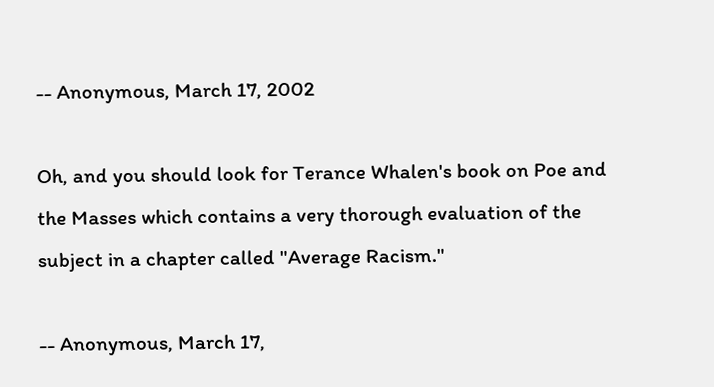-- Anonymous, March 17, 2002

Oh, and you should look for Terance Whalen's book on Poe and the Masses which contains a very thorough evaluation of the subject in a chapter called "Average Racism."

-- Anonymous, March 17,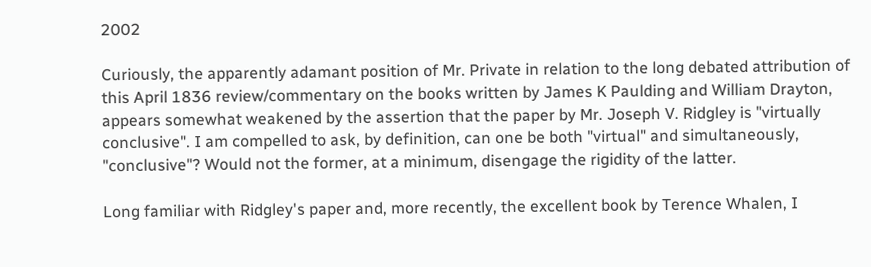2002

Curiously, the apparently adamant position of Mr. Private in relation to the long debated attribution of this April 1836 review/commentary on the books written by James K Paulding and William Drayton, appears somewhat weakened by the assertion that the paper by Mr. Joseph V. Ridgley is "virtually conclusive". I am compelled to ask, by definition, can one be both "virtual" and simultaneously, "conclusive"? Would not the former, at a minimum, disengage the rigidity of the latter.

Long familiar with Ridgley's paper and, more recently, the excellent book by Terence Whalen, I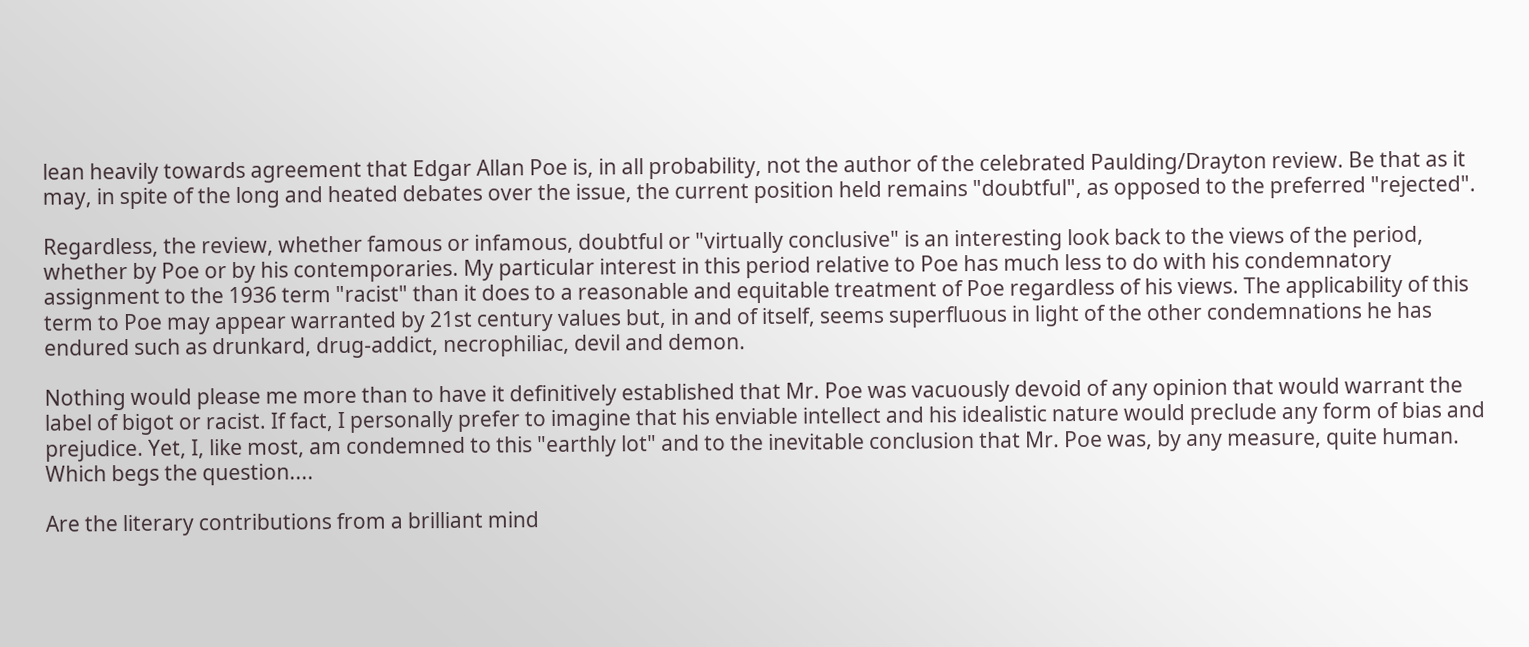lean heavily towards agreement that Edgar Allan Poe is, in all probability, not the author of the celebrated Paulding/Drayton review. Be that as it may, in spite of the long and heated debates over the issue, the current position held remains "doubtful", as opposed to the preferred "rejected".

Regardless, the review, whether famous or infamous, doubtful or "virtually conclusive" is an interesting look back to the views of the period, whether by Poe or by his contemporaries. My particular interest in this period relative to Poe has much less to do with his condemnatory assignment to the 1936 term "racist" than it does to a reasonable and equitable treatment of Poe regardless of his views. The applicability of this term to Poe may appear warranted by 21st century values but, in and of itself, seems superfluous in light of the other condemnations he has endured such as drunkard, drug-addict, necrophiliac, devil and demon.

Nothing would please me more than to have it definitively established that Mr. Poe was vacuously devoid of any opinion that would warrant the label of bigot or racist. If fact, I personally prefer to imagine that his enviable intellect and his idealistic nature would preclude any form of bias and prejudice. Yet, I, like most, am condemned to this "earthly lot" and to the inevitable conclusion that Mr. Poe was, by any measure, quite human. Which begs the question....

Are the literary contributions from a brilliant mind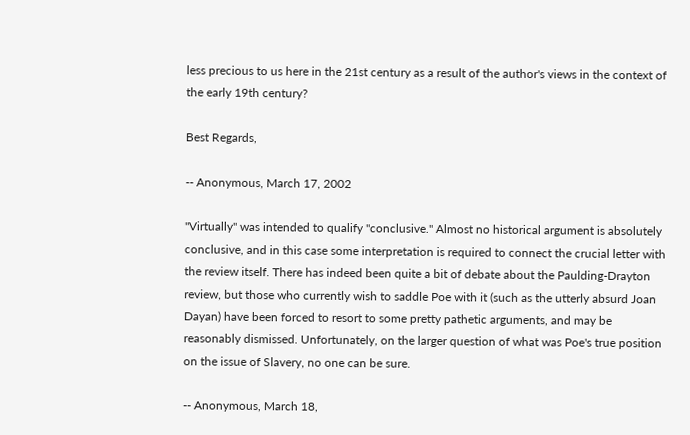less precious to us here in the 21st century as a result of the author's views in the context of the early 19th century?

Best Regards,

-- Anonymous, March 17, 2002

"Virtually" was intended to qualify "conclusive." Almost no historical argument is absolutely conclusive, and in this case some interpretation is required to connect the crucial letter with the review itself. There has indeed been quite a bit of debate about the Paulding-Drayton review, but those who currently wish to saddle Poe with it (such as the utterly absurd Joan Dayan) have been forced to resort to some pretty pathetic arguments, and may be reasonably dismissed. Unfortunately, on the larger question of what was Poe's true position on the issue of Slavery, no one can be sure.

-- Anonymous, March 18,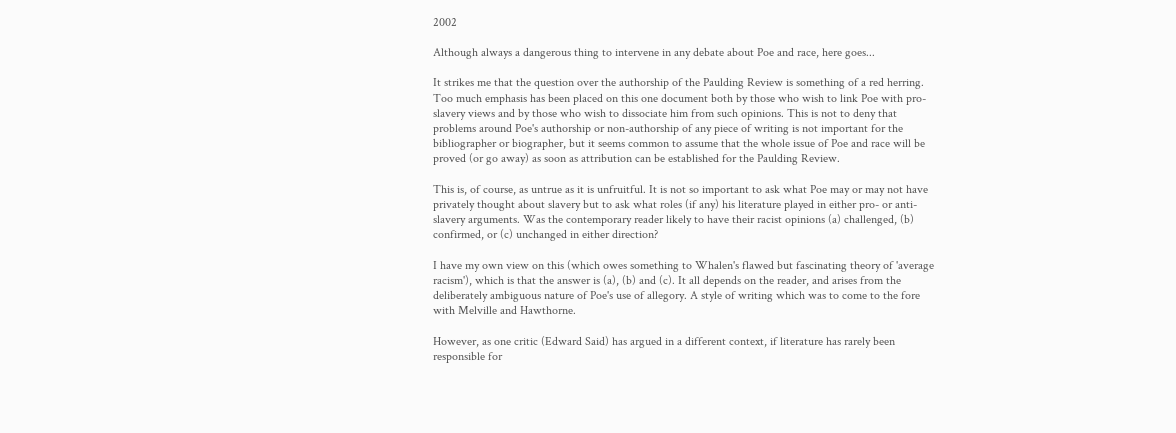2002

Although always a dangerous thing to intervene in any debate about Poe and race, here goes...

It strikes me that the question over the authorship of the Paulding Review is something of a red herring. Too much emphasis has been placed on this one document both by those who wish to link Poe with pro-slavery views and by those who wish to dissociate him from such opinions. This is not to deny that problems around Poe's authorship or non-authorship of any piece of writing is not important for the bibliographer or biographer, but it seems common to assume that the whole issue of Poe and race will be proved (or go away) as soon as attribution can be established for the Paulding Review.

This is, of course, as untrue as it is unfruitful. It is not so important to ask what Poe may or may not have privately thought about slavery but to ask what roles (if any) his literature played in either pro- or anti- slavery arguments. Was the contemporary reader likely to have their racist opinions (a) challenged, (b) confirmed, or (c) unchanged in either direction?

I have my own view on this (which owes something to Whalen's flawed but fascinating theory of 'average racism'), which is that the answer is (a), (b) and (c). It all depends on the reader, and arises from the deliberately ambiguous nature of Poe's use of allegory. A style of writing which was to come to the fore with Melville and Hawthorne.

However, as one critic (Edward Said) has argued in a different context, if literature has rarely been responsible for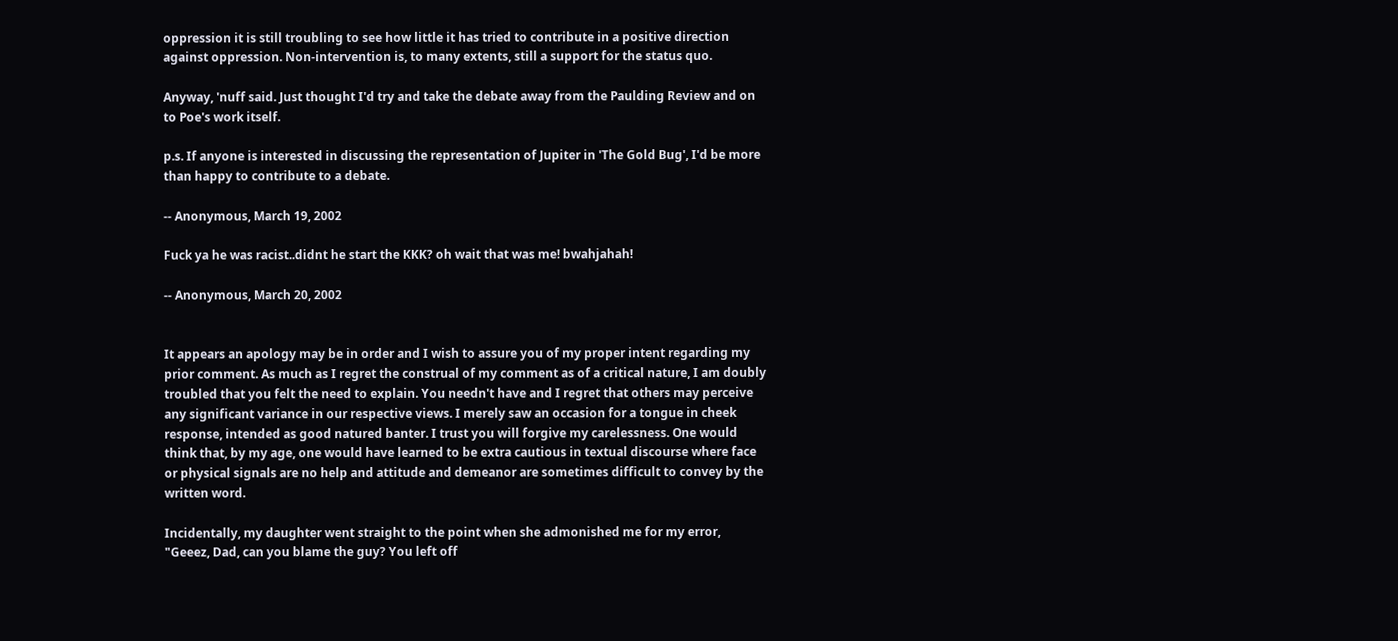oppression it is still troubling to see how little it has tried to contribute in a positive direction against oppression. Non-intervention is, to many extents, still a support for the status quo.

Anyway, 'nuff said. Just thought I'd try and take the debate away from the Paulding Review and on to Poe's work itself.

p.s. If anyone is interested in discussing the representation of Jupiter in 'The Gold Bug', I'd be more than happy to contribute to a debate.

-- Anonymous, March 19, 2002

Fuck ya he was racist..didnt he start the KKK? oh wait that was me! bwahjahah!

-- Anonymous, March 20, 2002


It appears an apology may be in order and I wish to assure you of my proper intent regarding my prior comment. As much as I regret the construal of my comment as of a critical nature, I am doubly troubled that you felt the need to explain. You needn't have and I regret that others may perceive any significant variance in our respective views. I merely saw an occasion for a tongue in cheek response, intended as good natured banter. I trust you will forgive my carelessness. One would think that, by my age, one would have learned to be extra cautious in textual discourse where face or physical signals are no help and attitude and demeanor are sometimes difficult to convey by the written word.

Incidentally, my daughter went straight to the point when she admonished me for my error, "Geeez, Dad, can you blame the guy? You left off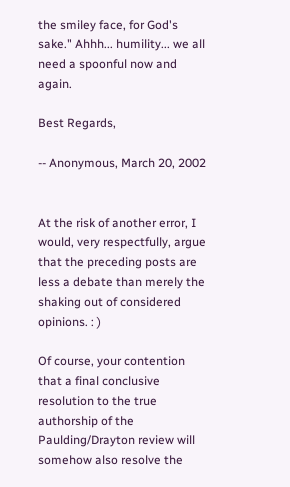the smiley face, for God's sake." Ahhh... humility... we all need a spoonful now and again.

Best Regards,

-- Anonymous, March 20, 2002


At the risk of another error, I would, very respectfully, argue that the preceding posts are less a debate than merely the shaking out of considered opinions. : )

Of course, your contention that a final conclusive resolution to the true authorship of the Paulding/Drayton review will somehow also resolve the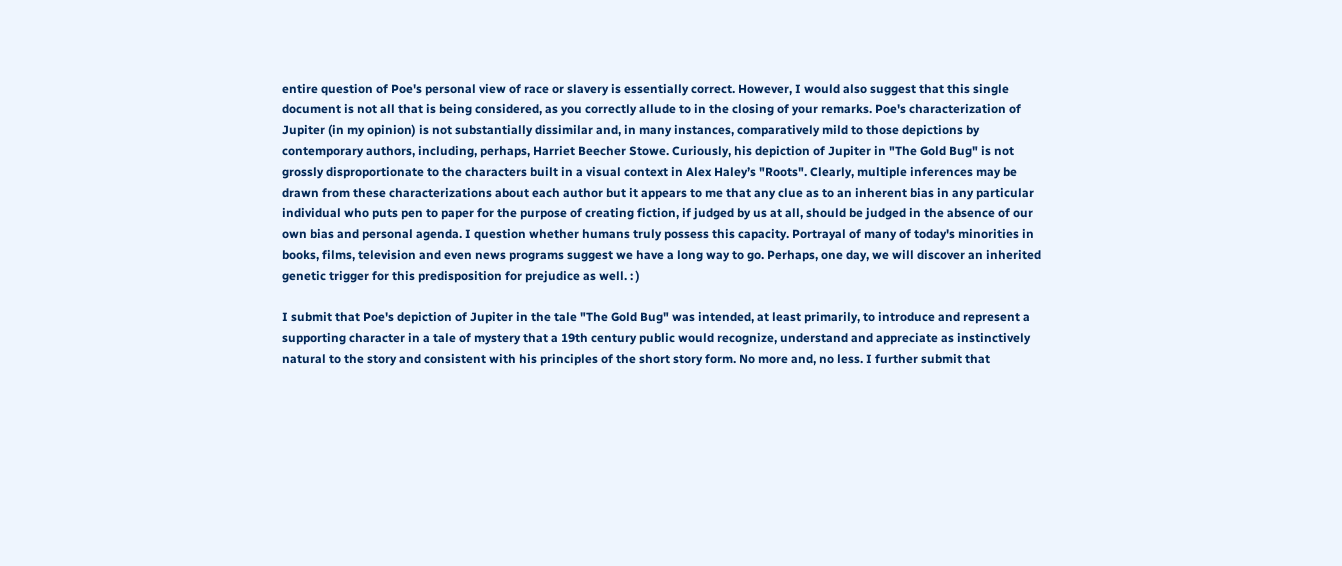entire question of Poe's personal view of race or slavery is essentially correct. However, I would also suggest that this single document is not all that is being considered, as you correctly allude to in the closing of your remarks. Poe's characterization of Jupiter (in my opinion) is not substantially dissimilar and, in many instances, comparatively mild to those depictions by contemporary authors, including, perhaps, Harriet Beecher Stowe. Curiously, his depiction of Jupiter in "The Gold Bug" is not grossly disproportionate to the characters built in a visual context in Alex Haley’s "Roots". Clearly, multiple inferences may be drawn from these characterizations about each author but it appears to me that any clue as to an inherent bias in any particular individual who puts pen to paper for the purpose of creating fiction, if judged by us at all, should be judged in the absence of our own bias and personal agenda. I question whether humans truly possess this capacity. Portrayal of many of today's minorities in books, films, television and even news programs suggest we have a long way to go. Perhaps, one day, we will discover an inherited genetic trigger for this predisposition for prejudice as well. : )

I submit that Poe's depiction of Jupiter in the tale "The Gold Bug" was intended, at least primarily, to introduce and represent a supporting character in a tale of mystery that a 19th century public would recognize, understand and appreciate as instinctively natural to the story and consistent with his principles of the short story form. No more and, no less. I further submit that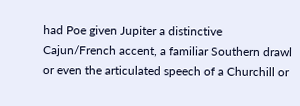had Poe given Jupiter a distinctive Cajun/French accent, a familiar Southern drawl or even the articulated speech of a Churchill or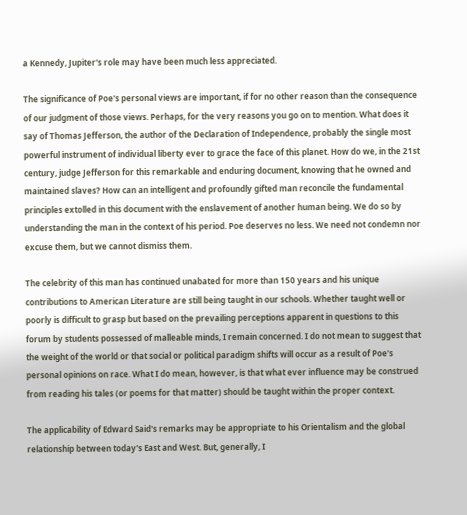a Kennedy, Jupiter's role may have been much less appreciated.

The significance of Poe's personal views are important, if for no other reason than the consequence of our judgment of those views. Perhaps, for the very reasons you go on to mention. What does it say of Thomas Jefferson, the author of the Declaration of Independence, probably the single most powerful instrument of individual liberty ever to grace the face of this planet. How do we, in the 21st century, judge Jefferson for this remarkable and enduring document, knowing that he owned and maintained slaves? How can an intelligent and profoundly gifted man reconcile the fundamental principles extolled in this document with the enslavement of another human being. We do so by understanding the man in the context of his period. Poe deserves no less. We need not condemn nor excuse them, but we cannot dismiss them.

The celebrity of this man has continued unabated for more than 150 years and his unique contributions to American Literature are still being taught in our schools. Whether taught well or poorly is difficult to grasp but based on the prevailing perceptions apparent in questions to this forum by students possessed of malleable minds, I remain concerned. I do not mean to suggest that the weight of the world or that social or political paradigm shifts will occur as a result of Poe's personal opinions on race. What I do mean, however, is that what ever influence may be construed from reading his tales (or poems for that matter) should be taught within the proper context.

The applicability of Edward Said's remarks may be appropriate to his Orientalism and the global relationship between today's East and West. But, generally, I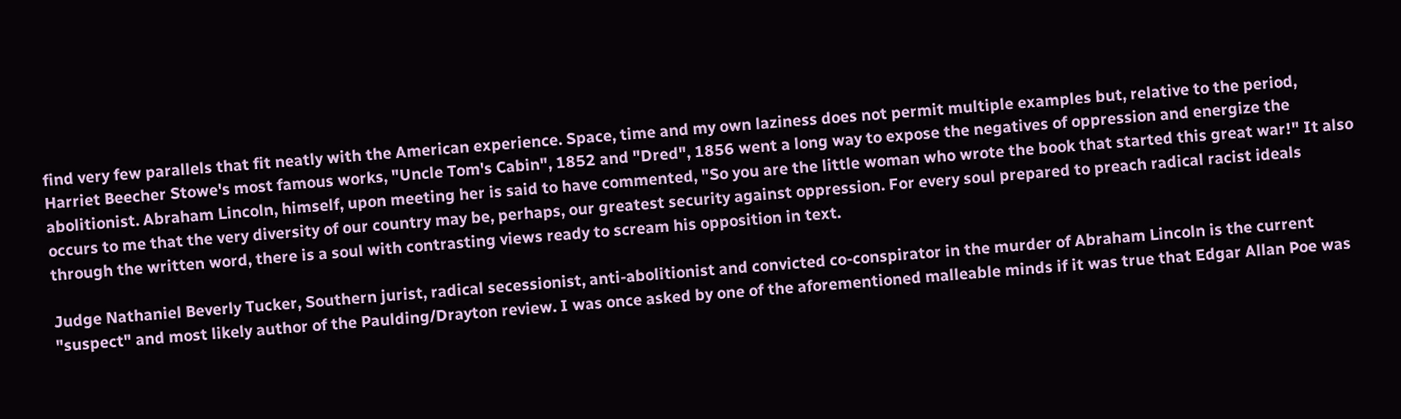find very few parallels that fit neatly with the American experience. Space, time and my own laziness does not permit multiple examples but, relative to the period, Harriet Beecher Stowe's most famous works, "Uncle Tom's Cabin", 1852 and "Dred", 1856 went a long way to expose the negatives of oppression and energize the abolitionist. Abraham Lincoln, himself, upon meeting her is said to have commented, "So you are the little woman who wrote the book that started this great war!" It also occurs to me that the very diversity of our country may be, perhaps, our greatest security against oppression. For every soul prepared to preach radical racist ideals through the written word, there is a soul with contrasting views ready to scream his opposition in text.

Judge Nathaniel Beverly Tucker, Southern jurist, radical secessionist, anti-abolitionist and convicted co-conspirator in the murder of Abraham Lincoln is the current "suspect" and most likely author of the Paulding/Drayton review. I was once asked by one of the aforementioned malleable minds if it was true that Edgar Allan Poe was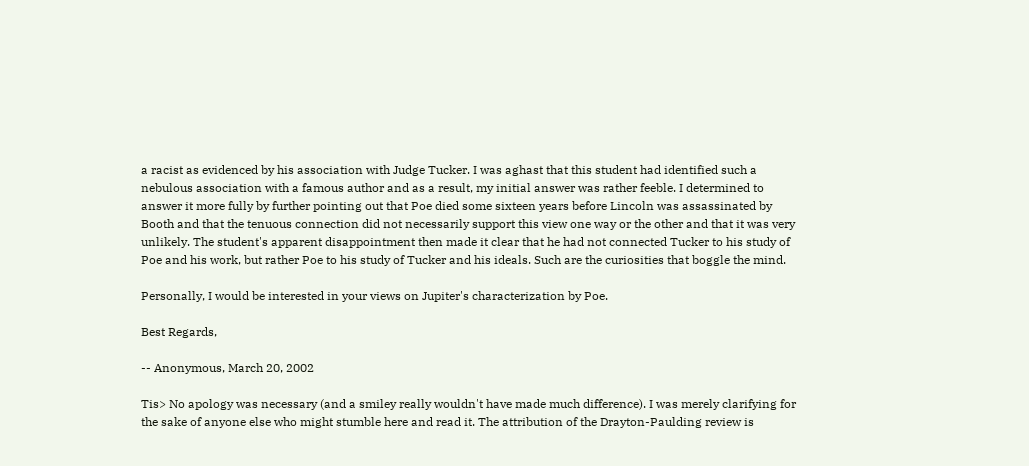a racist as evidenced by his association with Judge Tucker. I was aghast that this student had identified such a nebulous association with a famous author and as a result, my initial answer was rather feeble. I determined to answer it more fully by further pointing out that Poe died some sixteen years before Lincoln was assassinated by Booth and that the tenuous connection did not necessarily support this view one way or the other and that it was very unlikely. The student's apparent disappointment then made it clear that he had not connected Tucker to his study of Poe and his work, but rather Poe to his study of Tucker and his ideals. Such are the curiosities that boggle the mind.

Personally, I would be interested in your views on Jupiter's characterization by Poe.

Best Regards,

-- Anonymous, March 20, 2002

Tis> No apology was necessary (and a smiley really wouldn't have made much difference). I was merely clarifying for the sake of anyone else who might stumble here and read it. The attribution of the Drayton-Paulding review is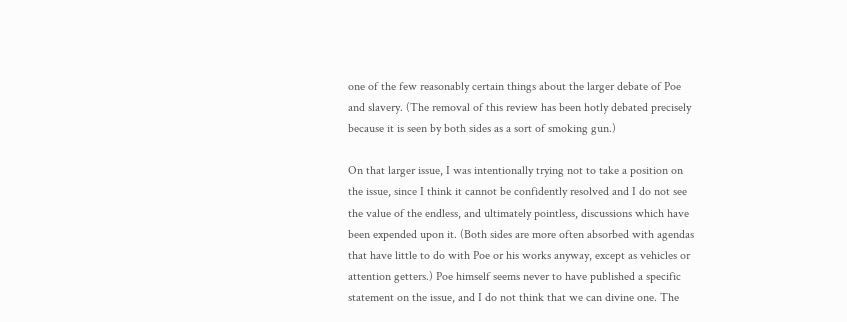one of the few reasonably certain things about the larger debate of Poe and slavery. (The removal of this review has been hotly debated precisely because it is seen by both sides as a sort of smoking gun.)

On that larger issue, I was intentionally trying not to take a position on the issue, since I think it cannot be confidently resolved and I do not see the value of the endless, and ultimately pointless, discussions which have been expended upon it. (Both sides are more often absorbed with agendas that have little to do with Poe or his works anyway, except as vehicles or attention getters.) Poe himself seems never to have published a specific statement on the issue, and I do not think that we can divine one. The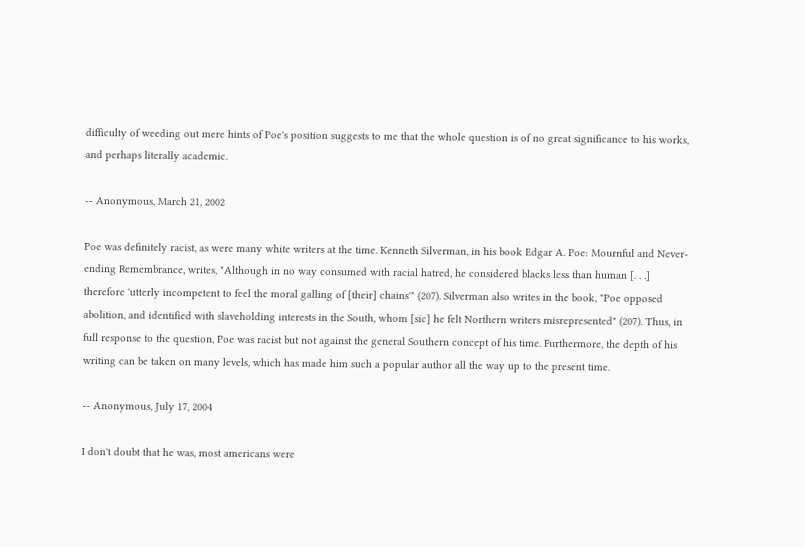difficulty of weeding out mere hints of Poe's position suggests to me that the whole question is of no great significance to his works, and perhaps literally academic.

-- Anonymous, March 21, 2002

Poe was definitely racist, as were many white writers at the time. Kenneth Silverman, in his book Edgar A. Poe: Mournful and Never- ending Remembrance, writes, "Although in no way consumed with racial hatred, he considered blacks less than human [. . .] therefore 'utterly incompetent to feel the moral galling of [their] chains'" (207). Silverman also writes in the book, "Poe opposed abolition, and identified with slaveholding interests in the South, whom [sic] he felt Northern writers misrepresented" (207). Thus, in full response to the question, Poe was racist but not against the general Southern concept of his time. Furthermore, the depth of his writing can be taken on many levels, which has made him such a popular author all the way up to the present time.

-- Anonymous, July 17, 2004

I don't doubt that he was, most americans were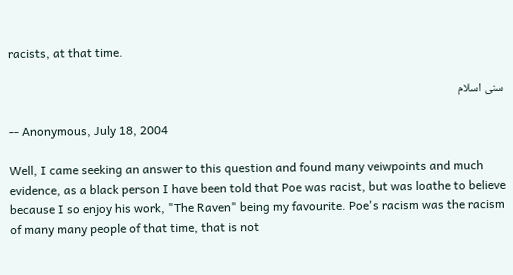racists, at that time.

سنی اسلام

-- Anonymous, July 18, 2004

Well, I came seeking an answer to this question and found many veiwpoints and much evidence, as a black person I have been told that Poe was racist, but was loathe to believe because I so enjoy his work, "The Raven" being my favourite. Poe's racism was the racism of many many people of that time, that is not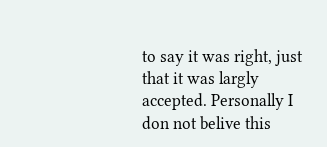to say it was right, just that it was largly accepted. Personally I don not belive this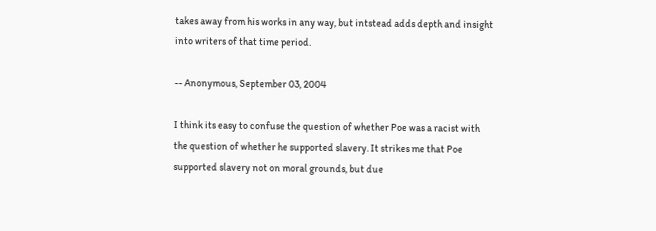takes away from his works in any way, but intstead adds depth and insight into writers of that time period.

-- Anonymous, September 03, 2004

I think its easy to confuse the question of whether Poe was a racist with the question of whether he supported slavery. It strikes me that Poe supported slavery not on moral grounds, but due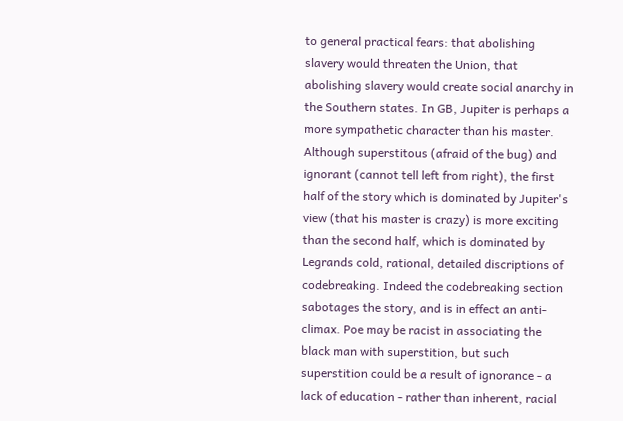to general practical fears: that abolishing slavery would threaten the Union, that abolishing slavery would create social anarchy in the Southern states. In GB, Jupiter is perhaps a more sympathetic character than his master. Although superstitous (afraid of the bug) and ignorant (cannot tell left from right), the first half of the story which is dominated by Jupiter's view (that his master is crazy) is more exciting than the second half, which is dominated by Legrands cold, rational, detailed discriptions of codebreaking. Indeed the codebreaking section sabotages the story, and is in effect an anti- climax. Poe may be racist in associating the black man with superstition, but such superstition could be a result of ignorance - a lack of education - rather than inherent, racial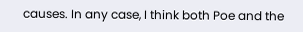causes. In any case, I think both Poe and the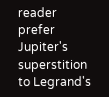reader prefer Jupiter's superstition to Legrand's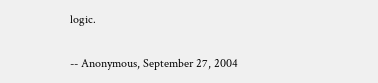logic.

-- Anonymous, September 27, 2004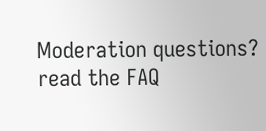Moderation questions? read the FAQ